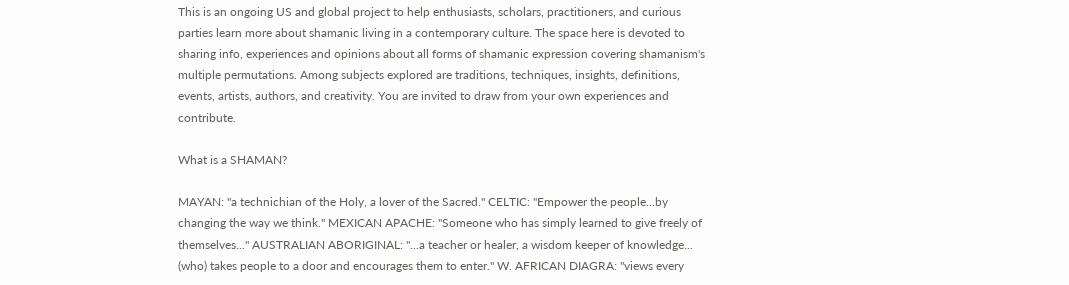This is an ongoing US and global project to help enthusiasts, scholars, practitioners, and curious parties learn more about shamanic living in a contemporary culture. The space here is devoted to sharing info, experiences and opinions about all forms of shamanic expression covering shamanism's multiple permutations. Among subjects explored are traditions, techniques, insights, definitions, events, artists, authors, and creativity. You are invited to draw from your own experiences and contribute.

What is a SHAMAN?

MAYAN: "a technichian of the Holy, a lover of the Sacred." CELTIC: "Empower the people...by changing the way we think." MEXICAN APACHE: "Someone who has simply learned to give freely of themselves..." AUSTRALIAN ABORIGINAL: "...a teacher or healer, a wisdom keeper of knowledge... (who) takes people to a door and encourages them to enter." W. AFRICAN DIAGRA: "views every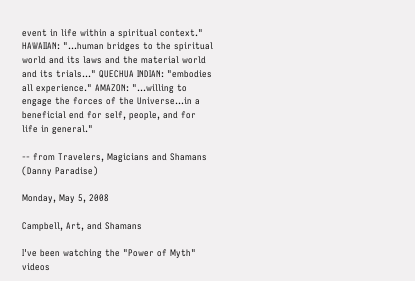event in life within a spiritual context." HAWAIIAN: "...human bridges to the spiritual world and its laws and the material world and its trials..." QUECHUA INDIAN: "embodies all experience." AMAZON: "...willing to engage the forces of the Universe...in a beneficial end for self, people, and for life in general."

-- from Travelers, Magicians and Shamans (Danny Paradise)

Monday, May 5, 2008

Campbell, Art, and Shamans

I've been watching the "Power of Myth" videos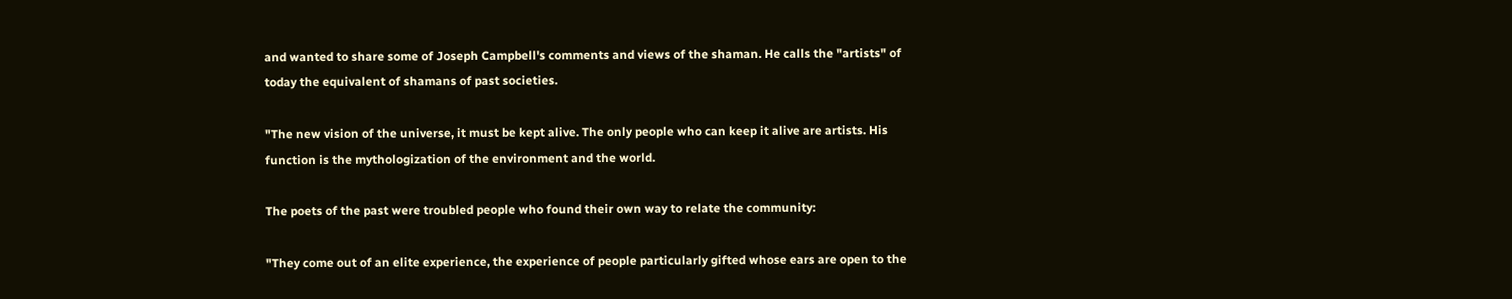and wanted to share some of Joseph Campbell's comments and views of the shaman. He calls the "artists" of today the equivalent of shamans of past societies.

"The new vision of the universe, it must be kept alive. The only people who can keep it alive are artists. His function is the mythologization of the environment and the world.

The poets of the past were troubled people who found their own way to relate the community:

"They come out of an elite experience, the experience of people particularly gifted whose ears are open to the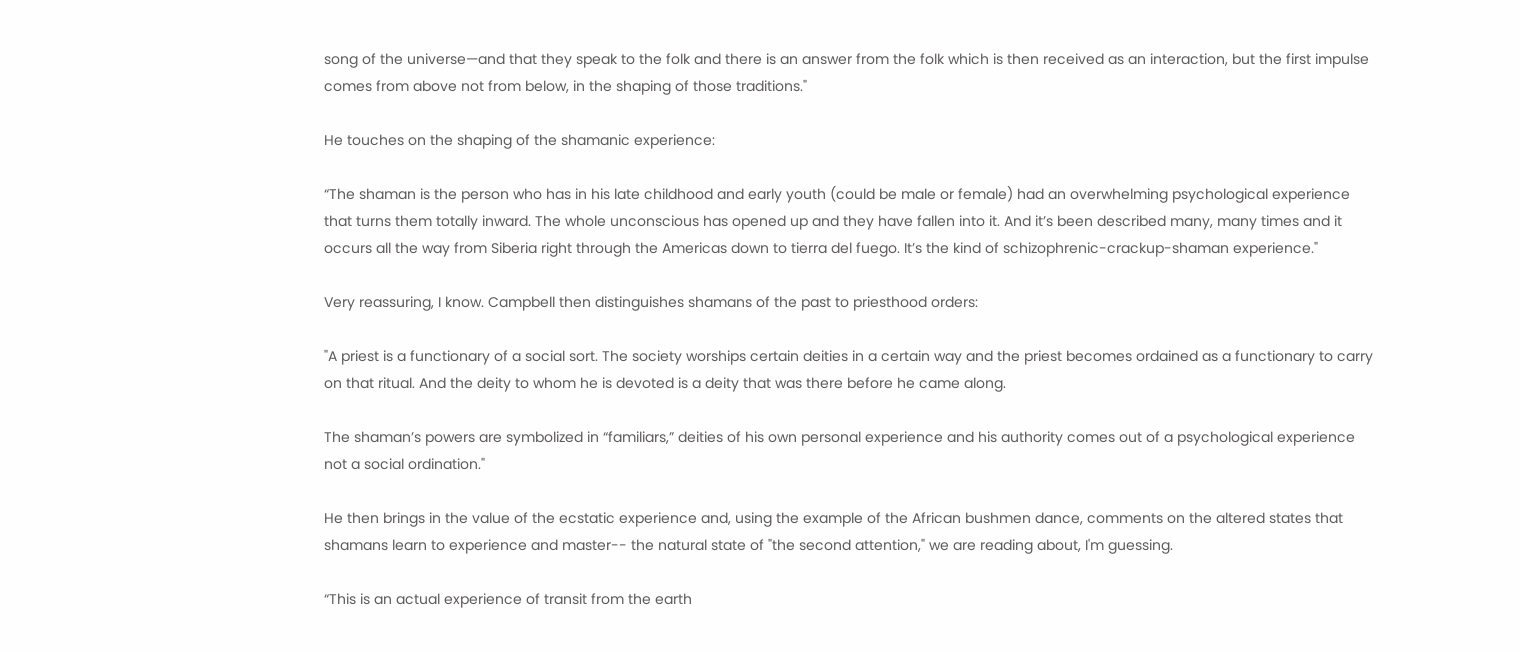song of the universe—and that they speak to the folk and there is an answer from the folk which is then received as an interaction, but the first impulse comes from above not from below, in the shaping of those traditions."

He touches on the shaping of the shamanic experience:

“The shaman is the person who has in his late childhood and early youth (could be male or female) had an overwhelming psychological experience that turns them totally inward. The whole unconscious has opened up and they have fallen into it. And it’s been described many, many times and it occurs all the way from Siberia right through the Americas down to tierra del fuego. It’s the kind of schizophrenic-crackup-shaman experience."

Very reassuring, I know. Campbell then distinguishes shamans of the past to priesthood orders:

"A priest is a functionary of a social sort. The society worships certain deities in a certain way and the priest becomes ordained as a functionary to carry on that ritual. And the deity to whom he is devoted is a deity that was there before he came along.

The shaman’s powers are symbolized in “familiars,” deities of his own personal experience and his authority comes out of a psychological experience not a social ordination."

He then brings in the value of the ecstatic experience and, using the example of the African bushmen dance, comments on the altered states that shamans learn to experience and master-- the natural state of "the second attention," we are reading about, I'm guessing.

“This is an actual experience of transit from the earth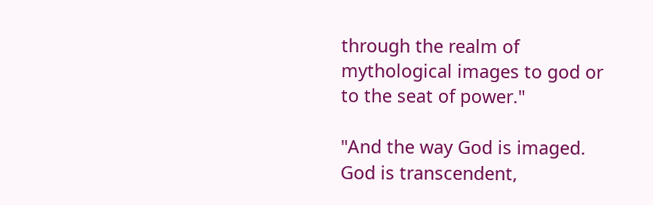through the realm of mythological images to god or to the seat of power."

"And the way God is imaged. God is transcendent,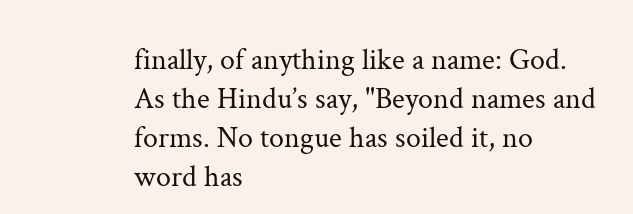finally, of anything like a name: God. As the Hindu’s say, "Beyond names and forms. No tongue has soiled it, no word has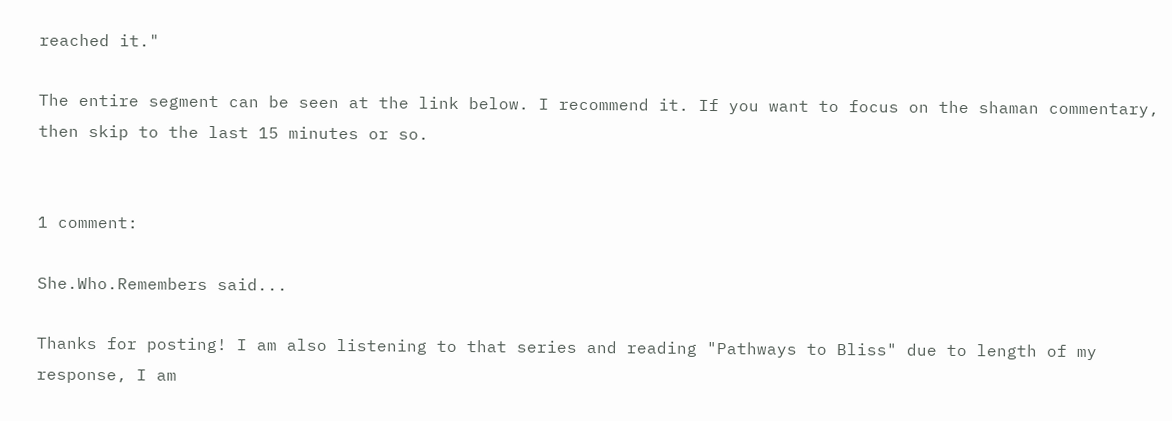reached it."

The entire segment can be seen at the link below. I recommend it. If you want to focus on the shaman commentary, then skip to the last 15 minutes or so.


1 comment:

She.Who.Remembers said...

Thanks for posting! I am also listening to that series and reading "Pathways to Bliss" due to length of my response, I am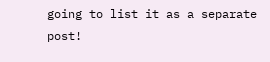going to list it as a separate post!